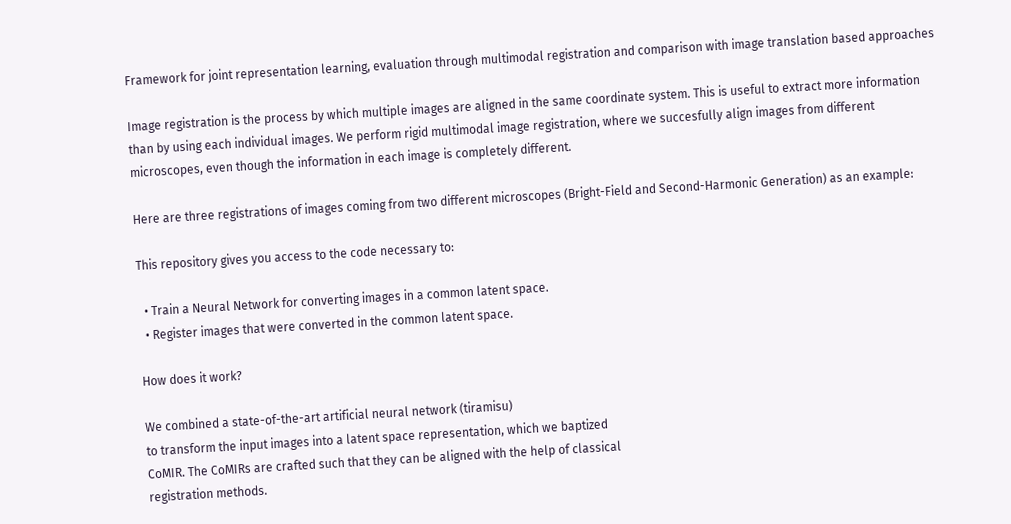Framework for joint representation learning, evaluation through multimodal registration and comparison with image translation based approaches

Image registration is the process by which multiple images are aligned in the same coordinate system. This is useful to extract more information than by using each individual images. We perform rigid multimodal image registration, where we succesfully align images from different microscopes, even though the information in each image is completely different.

Here are three registrations of images coming from two different microscopes (Bright-Field and Second-Harmonic Generation) as an example:

This repository gives you access to the code necessary to:

  • Train a Neural Network for converting images in a common latent space.
  • Register images that were converted in the common latent space.

How does it work?

We combined a state-of-the-art artificial neural network (tiramisu)
to transform the input images into a latent space representation, which we baptized
CoMIR. The CoMIRs are crafted such that they can be aligned with the help of classical
registration methods.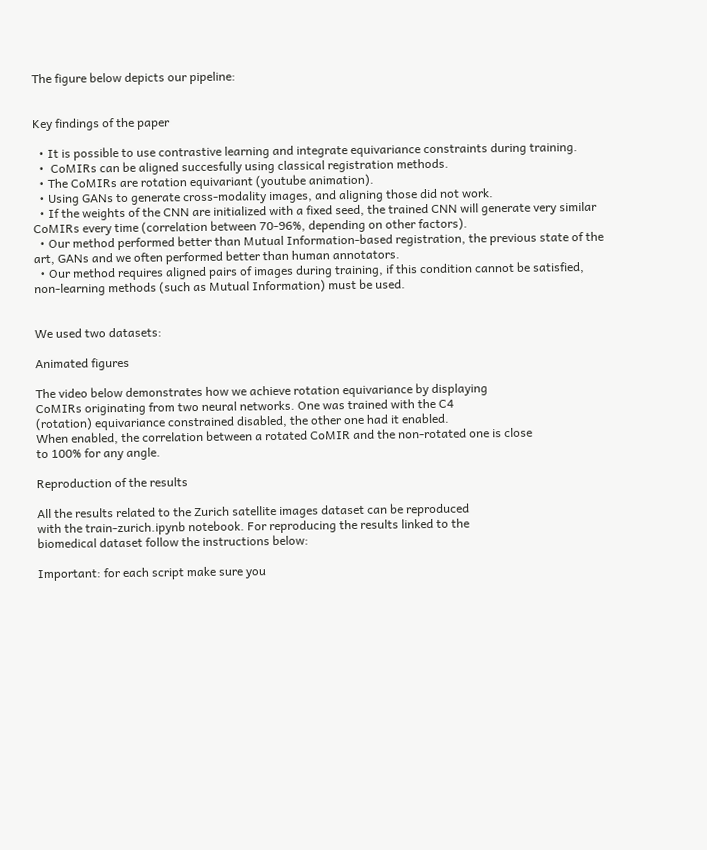The figure below depicts our pipeline:


Key findings of the paper

  • It is possible to use contrastive learning and integrate equivariance constraints during training.
  •  CoMIRs can be aligned succesfully using classical registration methods.
  • The CoMIRs are rotation equivariant (youtube animation).
  • Using GANs to generate cross-modality images, and aligning those did not work.
  • If the weights of the CNN are initialized with a fixed seed, the trained CNN will generate very similar CoMIRs every time (correlation between 70-96%, depending on other factors).
  • Our method performed better than Mutual Information-based registration, the previous state of the art, GANs and we often performed better than human annotators.
  • Our method requires aligned pairs of images during training, if this condition cannot be satisfied, non-learning methods (such as Mutual Information) must be used.


We used two datasets:

Animated figures

The video below demonstrates how we achieve rotation equivariance by displaying
CoMIRs originating from two neural networks. One was trained with the C4
(rotation) equivariance constrained disabled, the other one had it enabled.
When enabled, the correlation between a rotated CoMIR and the non-rotated one is close
to 100% for any angle.

Reproduction of the results

All the results related to the Zurich satellite images dataset can be reproduced
with the train-zurich.ipynb notebook. For reproducing the results linked to the
biomedical dataset follow the instructions below:

Important: for each script make sure you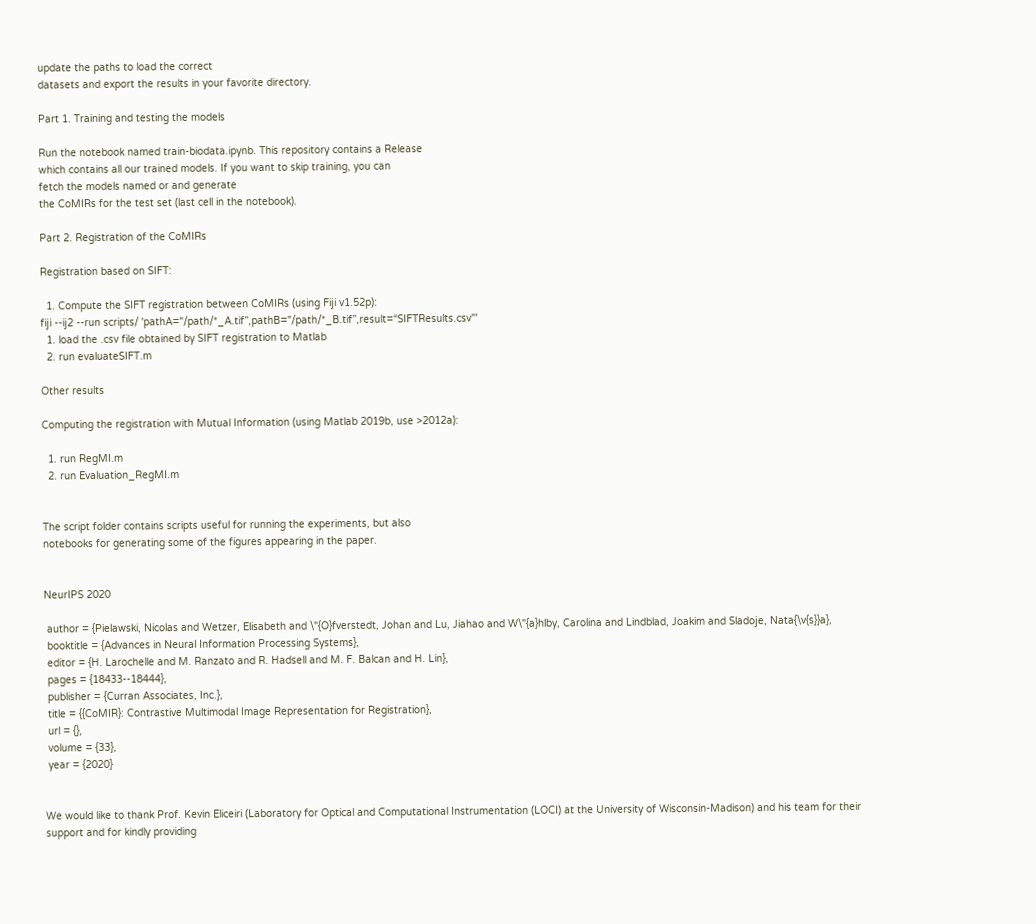update the paths to load the correct
datasets and export the results in your favorite directory.

Part 1. Training and testing the models

Run the notebook named train-biodata.ipynb. This repository contains a Release
which contains all our trained models. If you want to skip training, you can
fetch the models named or and generate
the CoMIRs for the test set (last cell in the notebook).

Part 2. Registration of the CoMIRs

Registration based on SIFT:

  1. Compute the SIFT registration between CoMIRs (using Fiji v1.52p):
fiji --ij2 --run scripts/ 'pathA="/path/*_A.tif”,pathB="/path/*_B.tif”,result=“SIFTResults.csv"'
  1. load the .csv file obtained by SIFT registration to Matlab
  2. run evaluateSIFT.m

Other results

Computing the registration with Mutual Information (using Matlab 2019b, use >2012a):

  1. run RegMI.m
  2. run Evaluation_RegMI.m


The script folder contains scripts useful for running the experiments, but also
notebooks for generating some of the figures appearing in the paper.


NeurIPS 2020

 author = {Pielawski, Nicolas and Wetzer, Elisabeth and \"{O}fverstedt, Johan and Lu, Jiahao and W\"{a}hlby, Carolina and Lindblad, Joakim and Sladoje, Nata{\v{s}}a},
 booktitle = {Advances in Neural Information Processing Systems},
 editor = {H. Larochelle and M. Ranzato and R. Hadsell and M. F. Balcan and H. Lin},
 pages = {18433--18444},
 publisher = {Curran Associates, Inc.},
 title = {{CoMIR}: Contrastive Multimodal Image Representation for Registration},
 url = {},
 volume = {33},
 year = {2020}


We would like to thank Prof. Kevin Eliceiri (Laboratory for Optical and Computational Instrumentation (LOCI) at the University of Wisconsin-Madison) and his team for their support and for kindly providing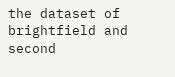the dataset of brightfield and second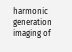harmonic generation imaging of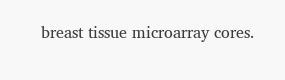breast tissue microarray cores.